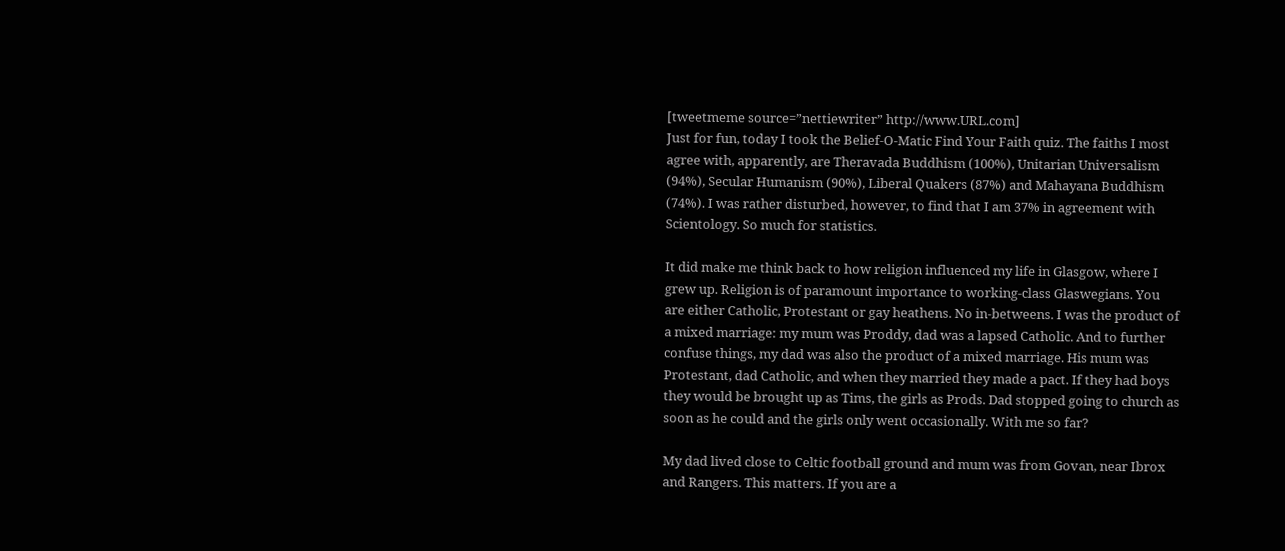[tweetmeme source=”nettiewriter” http://www.URL.com]
Just for fun, today I took the Belief-O-Matic Find Your Faith quiz. The faiths I most agree with, apparently, are Theravada Buddhism (100%), Unitarian Universalism (94%), Secular Humanism (90%), Liberal Quakers (87%) and Mahayana Buddhism (74%). I was rather disturbed, however, to find that I am 37% in agreement with Scientology. So much for statistics.

It did make me think back to how religion influenced my life in Glasgow, where I grew up. Religion is of paramount importance to working-class Glaswegians. You are either Catholic, Protestant or gay heathens. No in-betweens. I was the product of a mixed marriage: my mum was Proddy, dad was a lapsed Catholic. And to further confuse things, my dad was also the product of a mixed marriage. His mum was Protestant, dad Catholic, and when they married they made a pact. If they had boys they would be brought up as Tims, the girls as Prods. Dad stopped going to church as soon as he could and the girls only went occasionally. With me so far?

My dad lived close to Celtic football ground and mum was from Govan, near Ibrox and Rangers. This matters. If you are a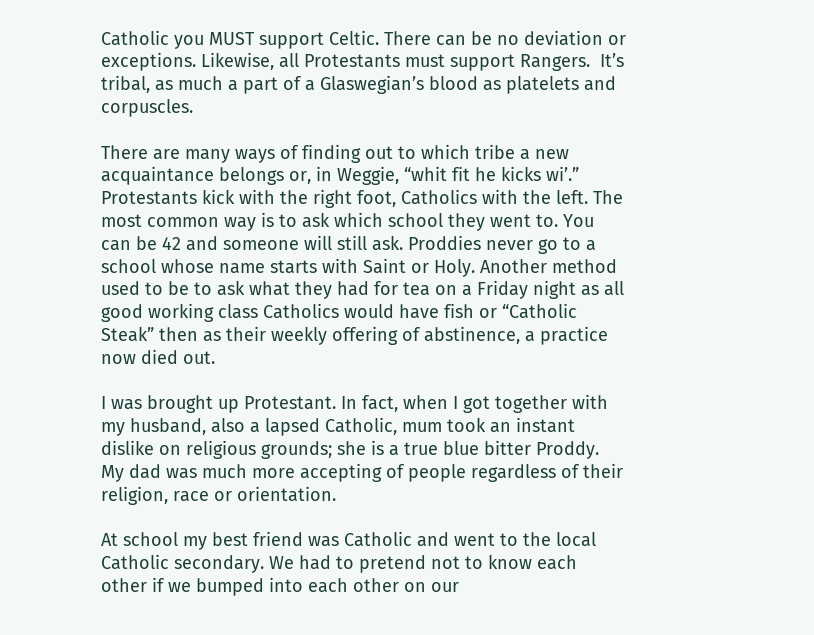Catholic you MUST support Celtic. There can be no deviation or exceptions. Likewise, all Protestants must support Rangers.  It’s tribal, as much a part of a Glaswegian’s blood as platelets and corpuscles.

There are many ways of finding out to which tribe a new acquaintance belongs or, in Weggie, “whit fit he kicks wi’.” Protestants kick with the right foot, Catholics with the left. The most common way is to ask which school they went to. You can be 42 and someone will still ask. Proddies never go to a school whose name starts with Saint or Holy. Another method used to be to ask what they had for tea on a Friday night as all good working class Catholics would have fish or “Catholic Steak” then as their weekly offering of abstinence, a practice now died out.

I was brought up Protestant. In fact, when I got together with my husband, also a lapsed Catholic, mum took an instant dislike on religious grounds; she is a true blue bitter Proddy. My dad was much more accepting of people regardless of their religion, race or orientation.

At school my best friend was Catholic and went to the local Catholic secondary. We had to pretend not to know each other if we bumped into each other on our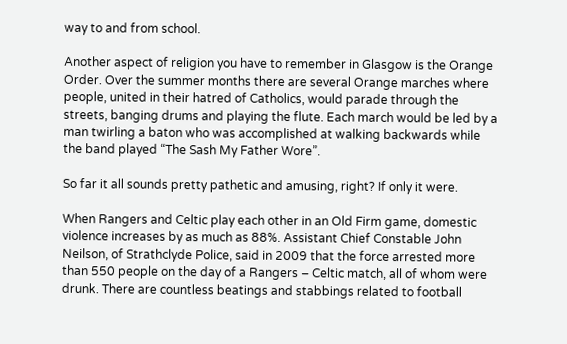way to and from school.

Another aspect of religion you have to remember in Glasgow is the Orange Order. Over the summer months there are several Orange marches where people, united in their hatred of Catholics, would parade through the streets, banging drums and playing the flute. Each march would be led by a man twirling a baton who was accomplished at walking backwards while the band played “The Sash My Father Wore”.

So far it all sounds pretty pathetic and amusing, right? If only it were.

When Rangers and Celtic play each other in an Old Firm game, domestic violence increases by as much as 88%. Assistant Chief Constable John Neilson, of Strathclyde Police, said in 2009 that the force arrested more than 550 people on the day of a Rangers – Celtic match, all of whom were drunk. There are countless beatings and stabbings related to football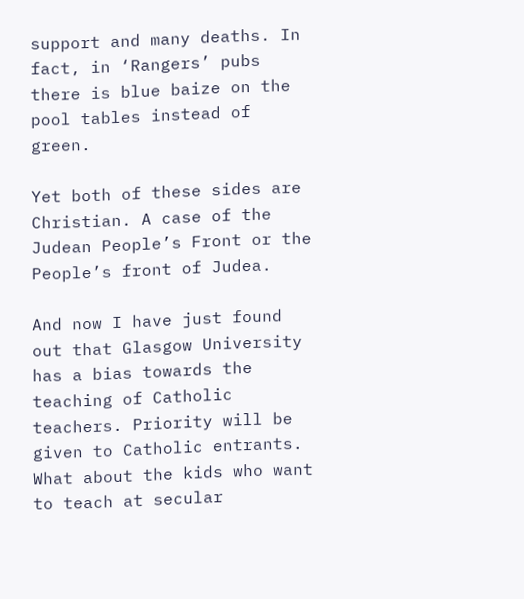support and many deaths. In fact, in ‘Rangers’ pubs there is blue baize on the pool tables instead of green.

Yet both of these sides are Christian. A case of the Judean People’s Front or the People’s front of Judea.

And now I have just found out that Glasgow University has a bias towards the teaching of Catholic teachers. Priority will be given to Catholic entrants. What about the kids who want to teach at secular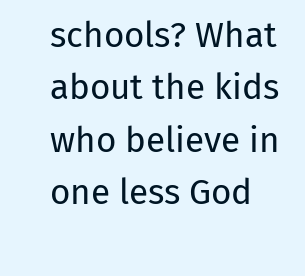schools? What about the kids who believe in one less God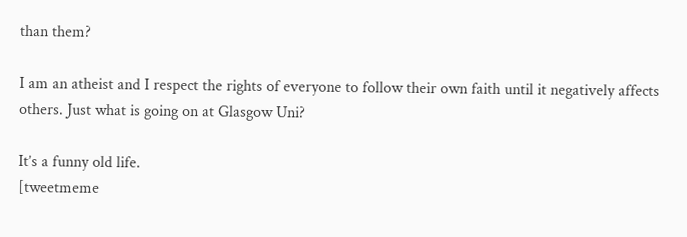than them?

I am an atheist and I respect the rights of everyone to follow their own faith until it negatively affects others. Just what is going on at Glasgow Uni?

It’s a funny old life.
[tweetmeme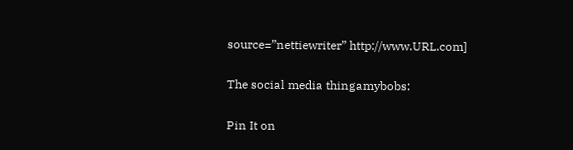source=”nettiewriter” http://www.URL.com]

The social media thingamybobs:

Pin It on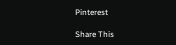Pinterest

Share This